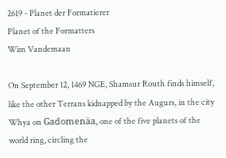2619 - Planet der Formatierer
Planet of the Formatters
Wim Vandemaan

On September 12, 1469 NGE, Shamsur Routh finds himself, like the other Terrans kidnapped by the Augurs, in the city Whya on Gadomenäa, one of the five planets of the world ring, circling the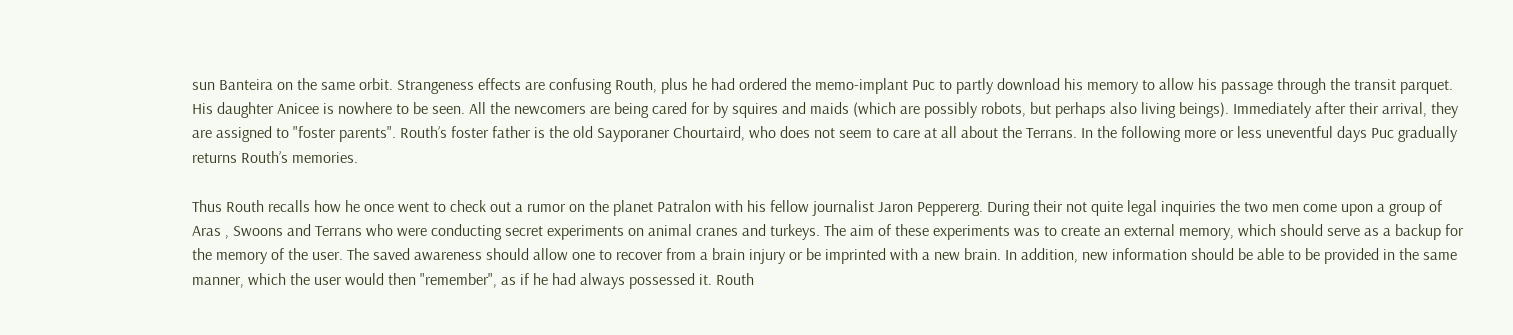sun Banteira on the same orbit. Strangeness effects are confusing Routh, plus he had ordered the memo-implant Puc to partly download his memory to allow his passage through the transit parquet. His daughter Anicee is nowhere to be seen. All the newcomers are being cared for by squires and maids (which are possibly robots, but perhaps also living beings). Immediately after their arrival, they are assigned to "foster parents". Routh’s foster father is the old Sayporaner Chourtaird, who does not seem to care at all about the Terrans. In the following more or less uneventful days Puc gradually returns Routh’s memories.

Thus Routh recalls how he once went to check out a rumor on the planet Patralon with his fellow journalist Jaron Peppererg. During their not quite legal inquiries the two men come upon a group of Aras , Swoons and Terrans who were conducting secret experiments on animal cranes and turkeys. The aim of these experiments was to create an external memory, which should serve as a backup for the memory of the user. The saved awareness should allow one to recover from a brain injury or be imprinted with a new brain. In addition, new information should be able to be provided in the same manner, which the user would then "remember", as if he had always possessed it. Routh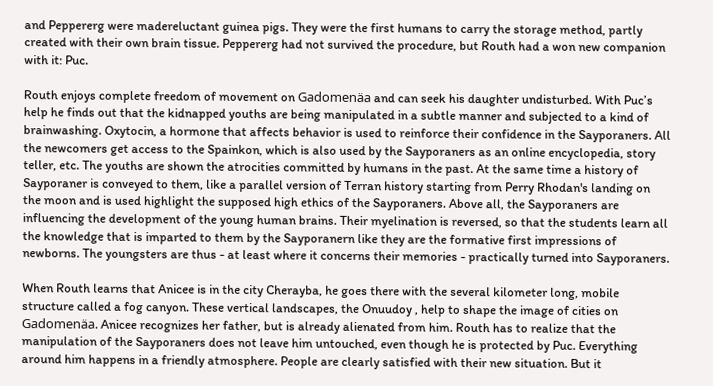and Peppererg were madereluctant guinea pigs. They were the first humans to carry the storage method, partly created with their own brain tissue. Peppererg had not survived the procedure, but Routh had a won new companion with it: Puc.

Routh enjoys complete freedom of movement on Gadomenäa and can seek his daughter undisturbed. With Puc’s help he finds out that the kidnapped youths are being manipulated in a subtle manner and subjected to a kind of brainwashing. Oxytocin, a hormone that affects behavior is used to reinforce their confidence in the Sayporaners. All the newcomers get access to the Spainkon, which is also used by the Sayporaners as an online encyclopedia, story teller, etc. The youths are shown the atrocities committed by humans in the past. At the same time a history of Sayporaner is conveyed to them, like a parallel version of Terran history starting from Perry Rhodan's landing on the moon and is used highlight the supposed high ethics of the Sayporaners. Above all, the Sayporaners are influencing the development of the young human brains. Their myelination is reversed, so that the students learn all the knowledge that is imparted to them by the Sayporanern like they are the formative first impressions of newborns. The youngsters are thus - at least where it concerns their memories - practically turned into Sayporaners.

When Routh learns that Anicee is in the city Cherayba, he goes there with the several kilometer long, mobile structure called a fog canyon. These vertical landscapes, the Onuudoy , help to shape the image of cities on Gadomenäa. Anicee recognizes her father, but is already alienated from him. Routh has to realize that the manipulation of the Sayporaners does not leave him untouched, even though he is protected by Puc. Everything around him happens in a friendly atmosphere. People are clearly satisfied with their new situation. But it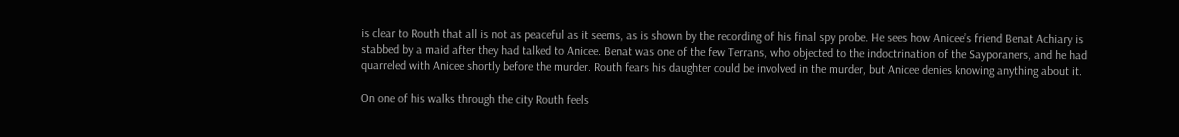is clear to Routh that all is not as peaceful as it seems, as is shown by the recording of his final spy probe. He sees how Anicee’s friend Benat Achiary is stabbed by a maid after they had talked to Anicee. Benat was one of the few Terrans, who objected to the indoctrination of the Sayporaners, and he had quarreled with Anicee shortly before the murder. Routh fears his daughter could be involved in the murder, but Anicee denies knowing anything about it.

On one of his walks through the city Routh feels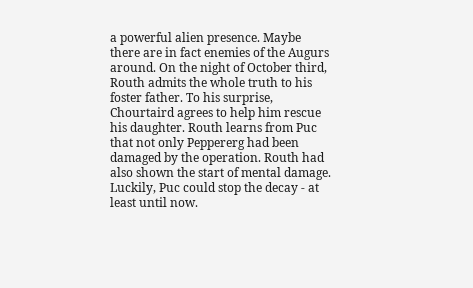a powerful alien presence. Maybe there are in fact enemies of the Augurs around. On the night of October third, Routh admits the whole truth to his foster father. To his surprise, Chourtaird agrees to help him rescue his daughter. Routh learns from Puc that not only Peppererg had been damaged by the operation. Routh had also shown the start of mental damage. Luckily, Puc could stop the decay - at least until now.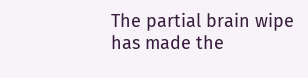The partial brain wipe has made the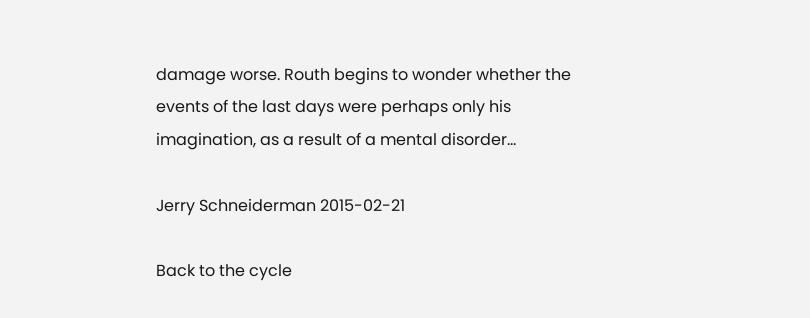damage worse. Routh begins to wonder whether the events of the last days were perhaps only his imagination, as a result of a mental disorder...

Jerry Schneiderman 2015-02-21

Back to the cycle